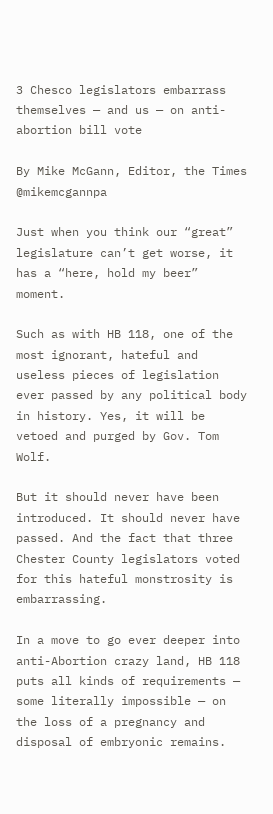3 Chesco legislators embarrass themselves — and us — on anti-abortion bill vote

By Mike McGann, Editor, the Times @mikemcgannpa

Just when you think our “great” legislature can’t get worse, it has a “here, hold my beer” moment.

Such as with HB 118, one of the most ignorant, hateful and useless pieces of legislation ever passed by any political body in history. Yes, it will be vetoed and purged by Gov. Tom Wolf.

But it should never have been introduced. It should never have passed. And the fact that three Chester County legislators voted for this hateful monstrosity is embarrassing.

In a move to go ever deeper into anti-Abortion crazy land, HB 118 puts all kinds of requirements — some literally impossible — on the loss of a pregnancy and disposal of embryonic remains.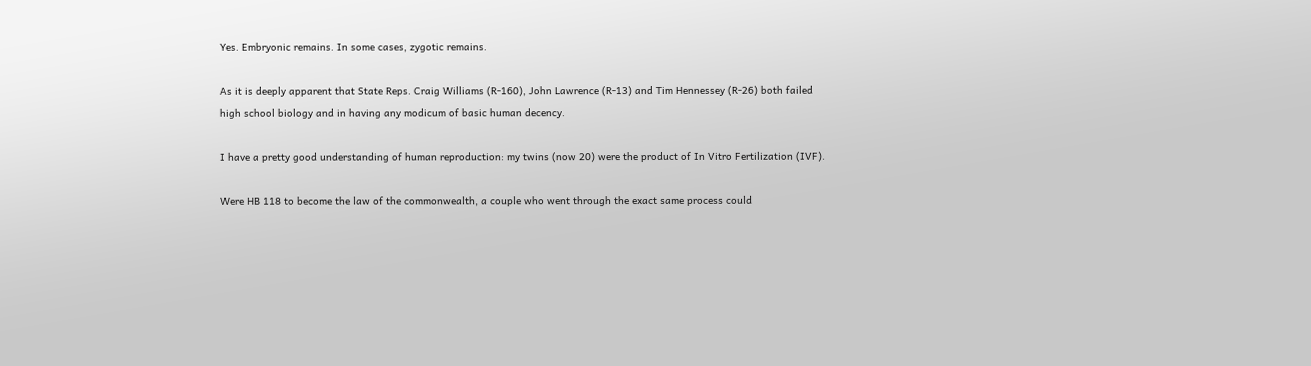Yes. Embryonic remains. In some cases, zygotic remains.

As it is deeply apparent that State Reps. Craig Williams (R-160), John Lawrence (R-13) and Tim Hennessey (R-26) both failed high school biology and in having any modicum of basic human decency.

I have a pretty good understanding of human reproduction: my twins (now 20) were the product of In Vitro Fertilization (IVF).

Were HB 118 to become the law of the commonwealth, a couple who went through the exact same process could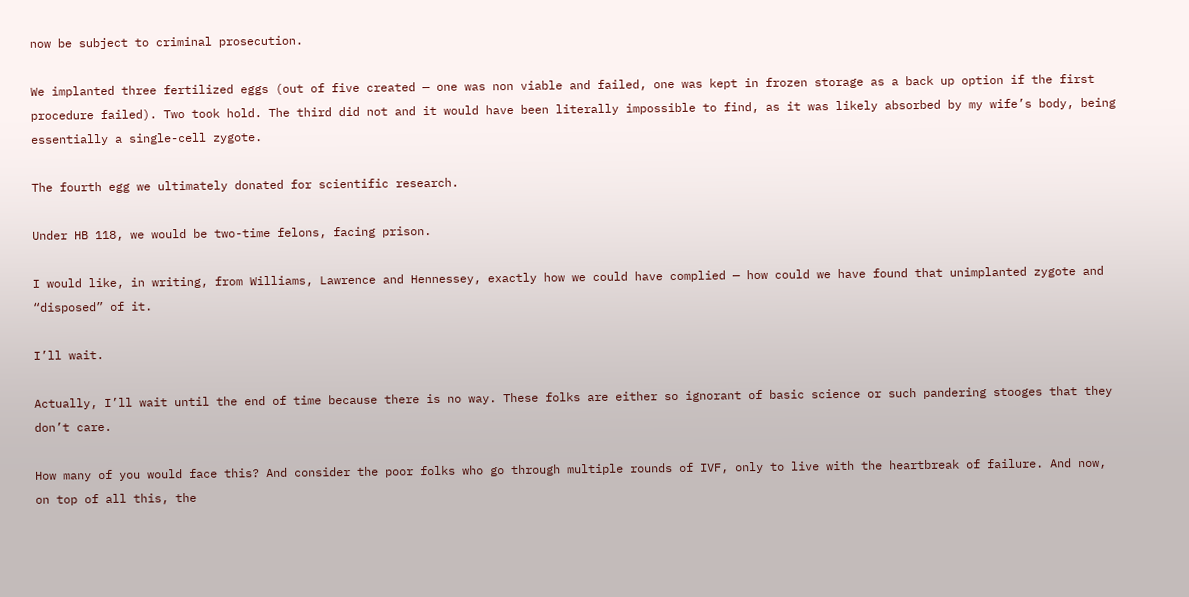now be subject to criminal prosecution.

We implanted three fertilized eggs (out of five created — one was non viable and failed, one was kept in frozen storage as a back up option if the first procedure failed). Two took hold. The third did not and it would have been literally impossible to find, as it was likely absorbed by my wife’s body, being essentially a single-cell zygote.

The fourth egg we ultimately donated for scientific research.

Under HB 118, we would be two-time felons, facing prison.

I would like, in writing, from Williams, Lawrence and Hennessey, exactly how we could have complied — how could we have found that unimplanted zygote and “disposed” of it.

I’ll wait.

Actually, I’ll wait until the end of time because there is no way. These folks are either so ignorant of basic science or such pandering stooges that they don’t care.

How many of you would face this? And consider the poor folks who go through multiple rounds of IVF, only to live with the heartbreak of failure. And now, on top of all this, the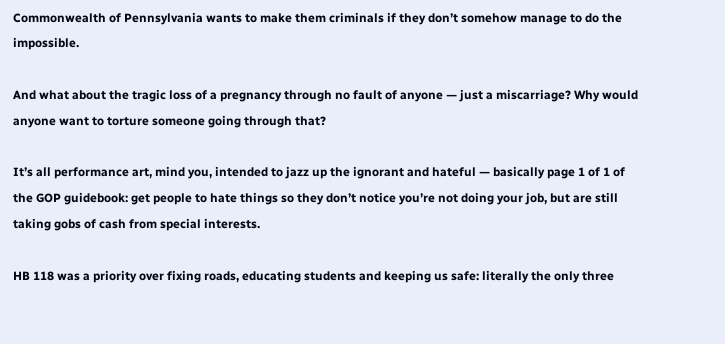Commonwealth of Pennsylvania wants to make them criminals if they don’t somehow manage to do the impossible.

And what about the tragic loss of a pregnancy through no fault of anyone — just a miscarriage? Why would anyone want to torture someone going through that?

It’s all performance art, mind you, intended to jazz up the ignorant and hateful — basically page 1 of 1 of the GOP guidebook: get people to hate things so they don’t notice you’re not doing your job, but are still taking gobs of cash from special interests.

HB 118 was a priority over fixing roads, educating students and keeping us safe: literally the only three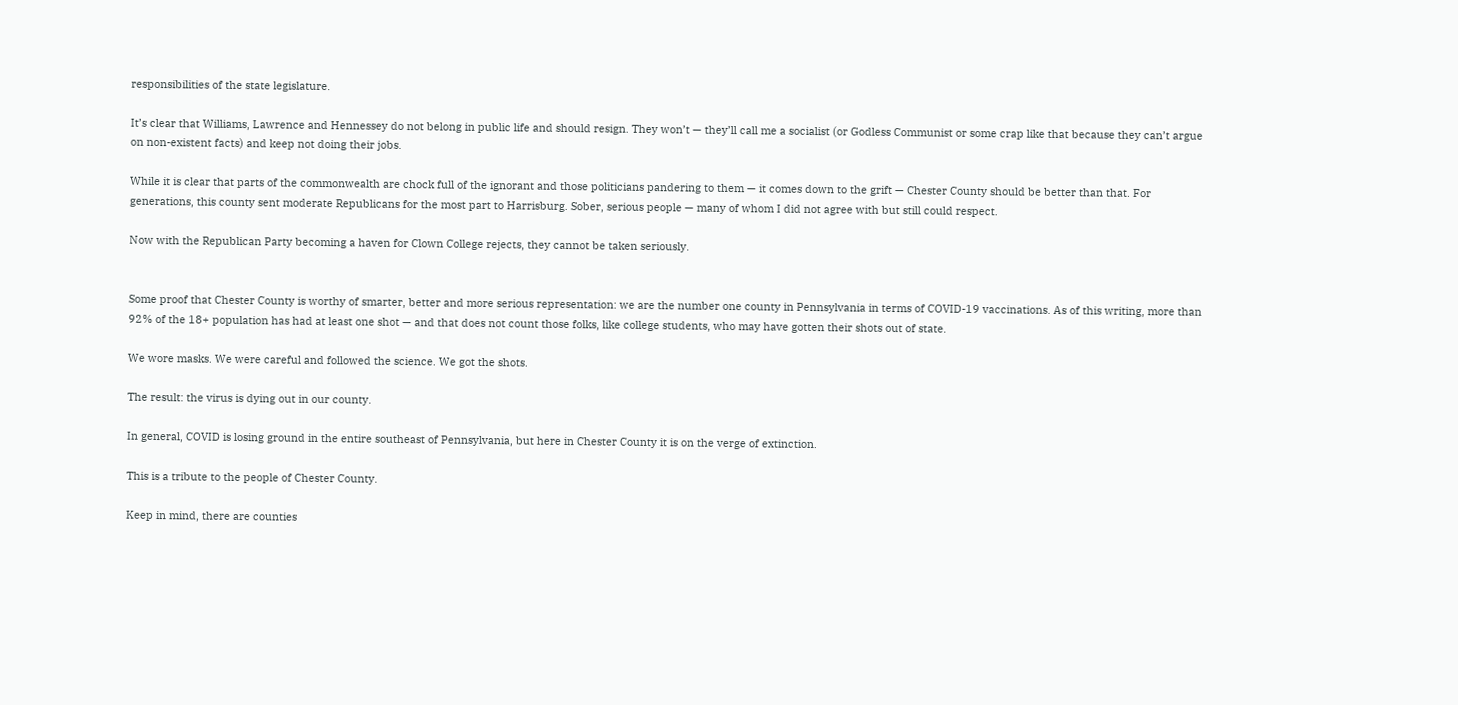responsibilities of the state legislature.

It’s clear that Williams, Lawrence and Hennessey do not belong in public life and should resign. They won’t — they’ll call me a socialist (or Godless Communist or some crap like that because they can’t argue on non-existent facts) and keep not doing their jobs.

While it is clear that parts of the commonwealth are chock full of the ignorant and those politicians pandering to them — it comes down to the grift — Chester County should be better than that. For generations, this county sent moderate Republicans for the most part to Harrisburg. Sober, serious people — many of whom I did not agree with but still could respect.

Now with the Republican Party becoming a haven for Clown College rejects, they cannot be taken seriously.


Some proof that Chester County is worthy of smarter, better and more serious representation: we are the number one county in Pennsylvania in terms of COVID-19 vaccinations. As of this writing, more than 92% of the 18+ population has had at least one shot — and that does not count those folks, like college students, who may have gotten their shots out of state.

We wore masks. We were careful and followed the science. We got the shots.

The result: the virus is dying out in our county.

In general, COVID is losing ground in the entire southeast of Pennsylvania, but here in Chester County it is on the verge of extinction.

This is a tribute to the people of Chester County.

Keep in mind, there are counties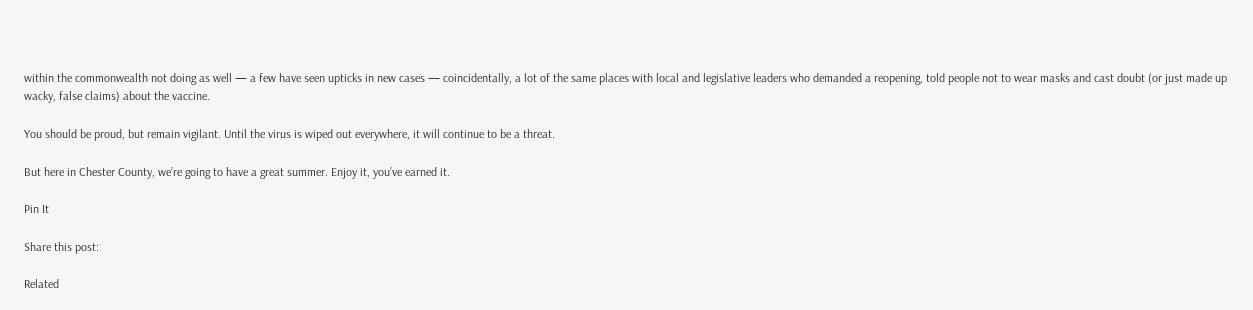within the commonwealth not doing as well — a few have seen upticks in new cases — coincidentally, a lot of the same places with local and legislative leaders who demanded a reopening, told people not to wear masks and cast doubt (or just made up wacky, false claims) about the vaccine.

You should be proud, but remain vigilant. Until the virus is wiped out everywhere, it will continue to be a threat.

But here in Chester County, we’re going to have a great summer. Enjoy it, you’ve earned it.

Pin It

Share this post:

Related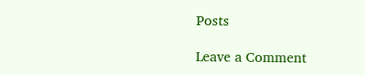Posts

Leave a Comment